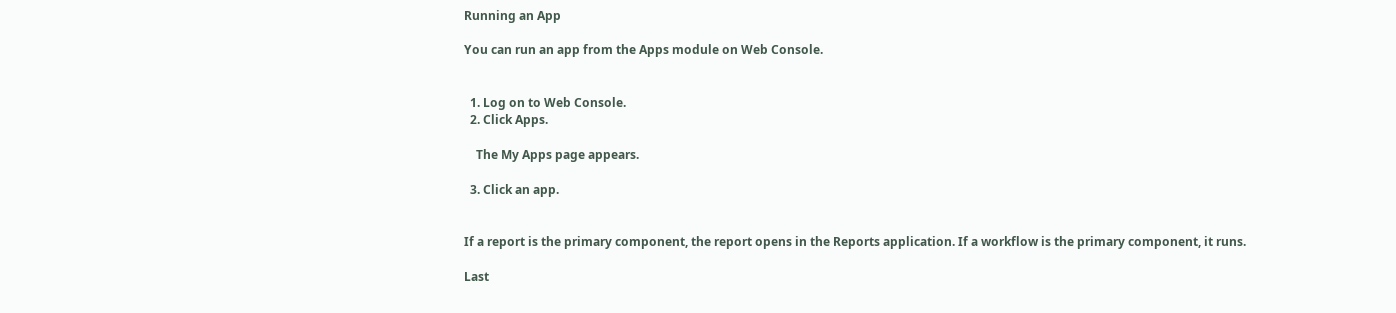Running an App

You can run an app from the Apps module on Web Console.


  1. Log on to Web Console.
  2. Click Apps.

    The My Apps page appears.

  3. Click an app.


If a report is the primary component, the report opens in the Reports application. If a workflow is the primary component, it runs.

Last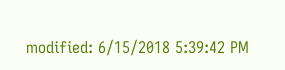modified: 6/15/2018 5:39:42 PM